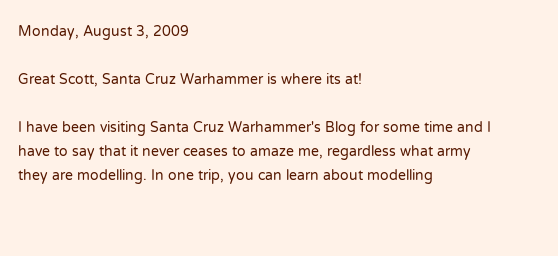Monday, August 3, 2009

Great Scott, Santa Cruz Warhammer is where its at!

I have been visiting Santa Cruz Warhammer's Blog for some time and I have to say that it never ceases to amaze me, regardless what army they are modelling. In one trip, you can learn about modelling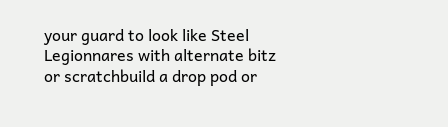your guard to look like Steel Legionnares with alternate bitz or scratchbuild a drop pod or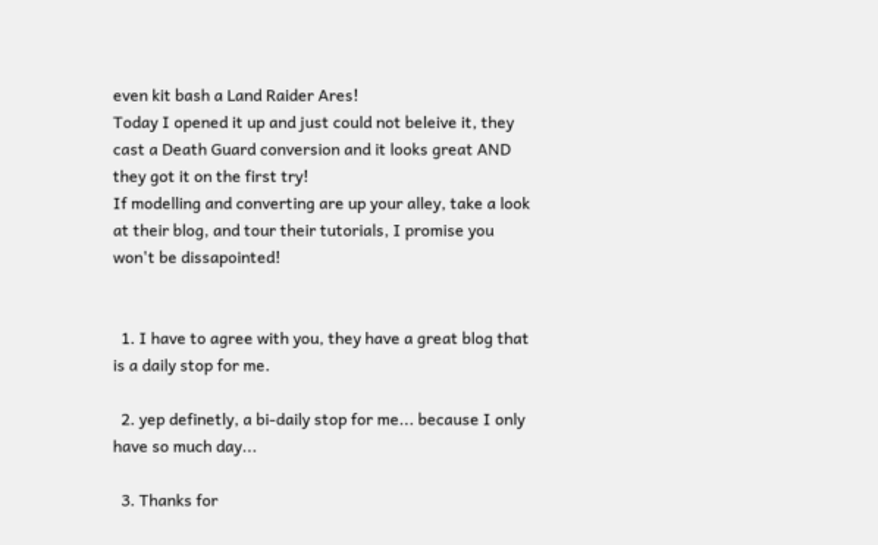even kit bash a Land Raider Ares!
Today I opened it up and just could not beleive it, they cast a Death Guard conversion and it looks great AND they got it on the first try!
If modelling and converting are up your alley, take a look at their blog, and tour their tutorials, I promise you won't be dissapointed!


  1. I have to agree with you, they have a great blog that is a daily stop for me.

  2. yep definetly, a bi-daily stop for me... because I only have so much day...

  3. Thanks for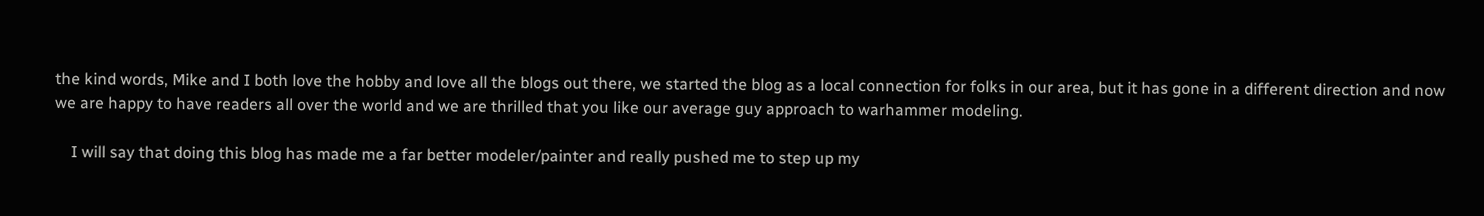the kind words, Mike and I both love the hobby and love all the blogs out there, we started the blog as a local connection for folks in our area, but it has gone in a different direction and now we are happy to have readers all over the world and we are thrilled that you like our average guy approach to warhammer modeling.

    I will say that doing this blog has made me a far better modeler/painter and really pushed me to step up my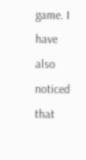game. I have also noticed that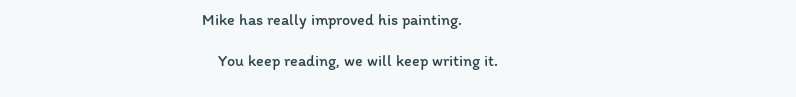Mike has really improved his painting.

    You keep reading, we will keep writing it.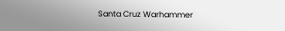Santa Cruz Warhammer